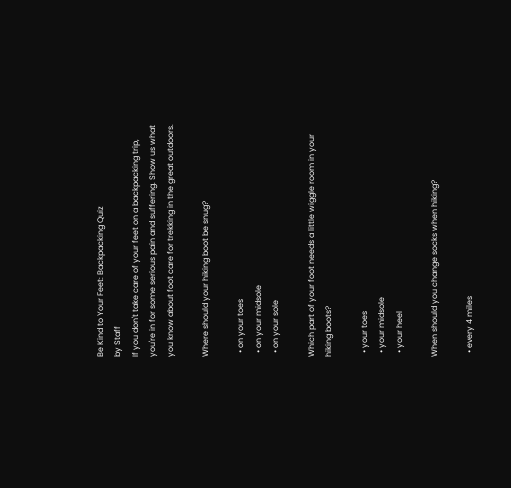Be Kind to Your Feet: Backpacking Quiz
by Staff
If you don't take care of your feet on a backpacking trip, you're in for some serious pain and suffering. Show us what you know about foot care for trekking in the great outdoors.

Where should your hiking boot be snug?

  • on your toes
  • on your midsole
  • on your sole

Which part of your foot needs a little wiggle room in your hiking boots?

  • your toes
  • your midsole
  • your heel

When should you change socks when hiking?

  • every 4 miles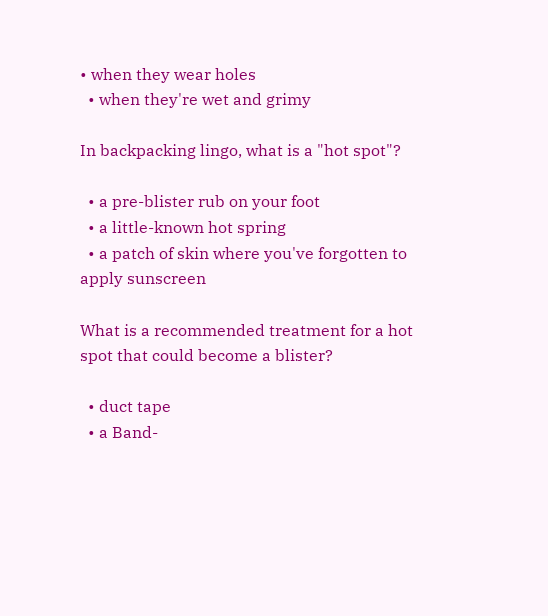• when they wear holes
  • when they're wet and grimy

In backpacking lingo, what is a "hot spot"?

  • a pre-blister rub on your foot
  • a little-known hot spring
  • a patch of skin where you've forgotten to apply sunscreen

What is a recommended treatment for a hot spot that could become a blister?

  • duct tape
  • a Band-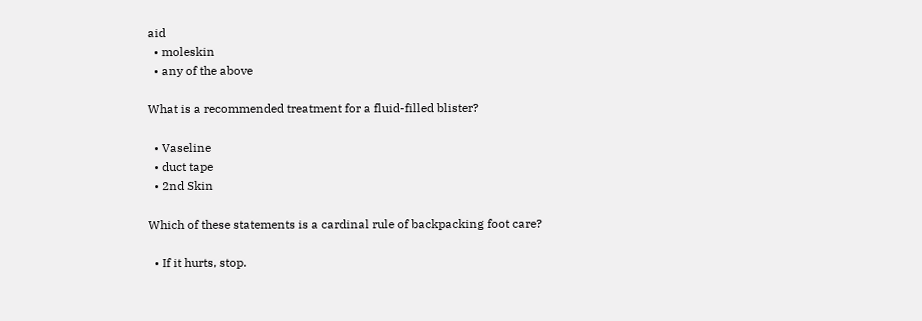aid
  • moleskin
  • any of the above

What is a recommended treatment for a fluid-filled blister?

  • Vaseline
  • duct tape
  • 2nd Skin

Which of these statements is a cardinal rule of backpacking foot care?

  • If it hurts, stop.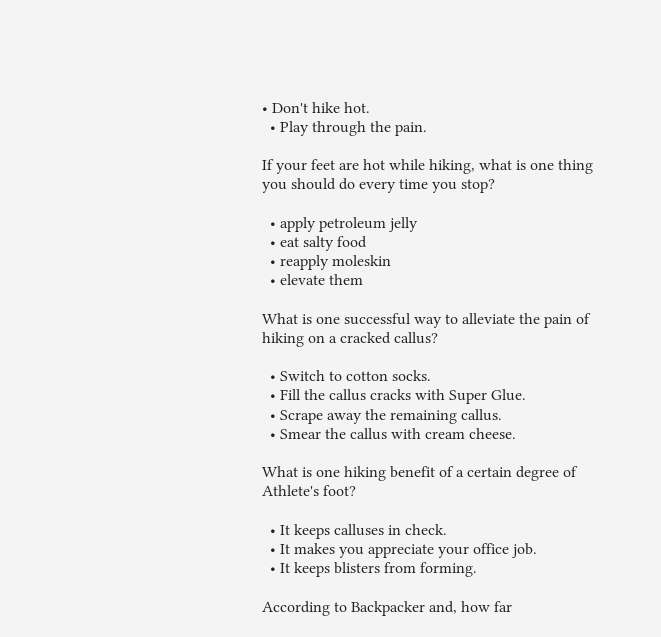• Don't hike hot.
  • Play through the pain.

If your feet are hot while hiking, what is one thing you should do every time you stop?

  • apply petroleum jelly
  • eat salty food
  • reapply moleskin
  • elevate them

What is one successful way to alleviate the pain of hiking on a cracked callus?

  • Switch to cotton socks.
  • Fill the callus cracks with Super Glue.
  • Scrape away the remaining callus.
  • Smear the callus with cream cheese.

What is one hiking benefit of a certain degree of Athlete's foot?

  • It keeps calluses in check.
  • It makes you appreciate your office job.
  • It keeps blisters from forming.

According to Backpacker and, how far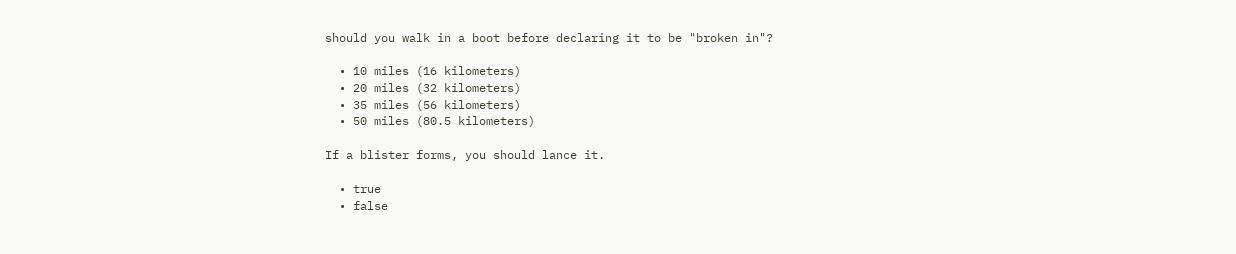should you walk in a boot before declaring it to be "broken in"?

  • 10 miles (16 kilometers)
  • 20 miles (32 kilometers)
  • 35 miles (56 kilometers)
  • 50 miles (80.5 kilometers)

If a blister forms, you should lance it.

  • true
  • false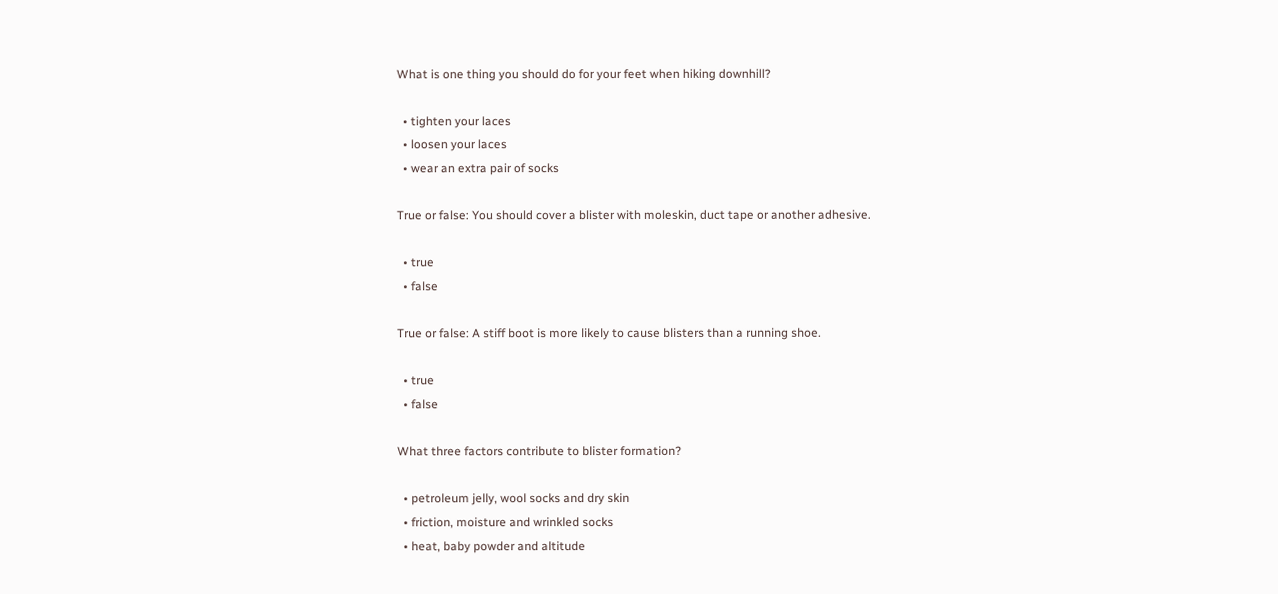What is one thing you should do for your feet when hiking downhill?

  • tighten your laces
  • loosen your laces
  • wear an extra pair of socks

True or false: You should cover a blister with moleskin, duct tape or another adhesive.

  • true
  • false

True or false: A stiff boot is more likely to cause blisters than a running shoe.

  • true
  • false

What three factors contribute to blister formation?

  • petroleum jelly, wool socks and dry skin
  • friction, moisture and wrinkled socks
  • heat, baby powder and altitude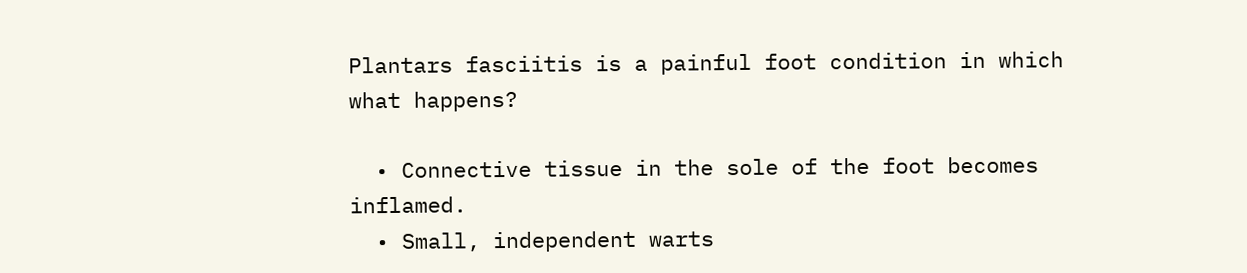Plantars fasciitis is a painful foot condition in which what happens?

  • Connective tissue in the sole of the foot becomes inflamed.
  • Small, independent warts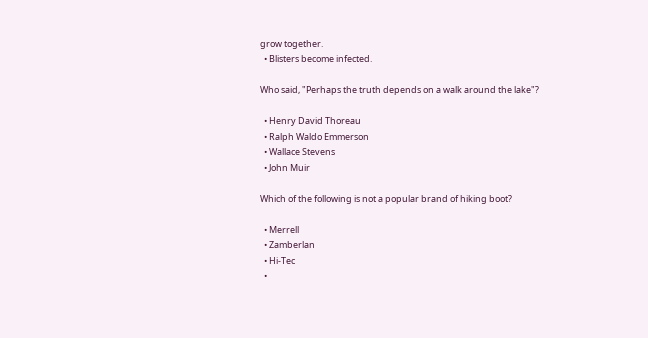grow together.
  • Blisters become infected.

Who said, "Perhaps the truth depends on a walk around the lake"?

  • Henry David Thoreau
  • Ralph Waldo Emmerson
  • Wallace Stevens
  • John Muir

Which of the following is not a popular brand of hiking boot?

  • Merrell
  • Zamberlan
  • Hi-Tec
  •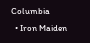Columbia
  • Iron Maiden